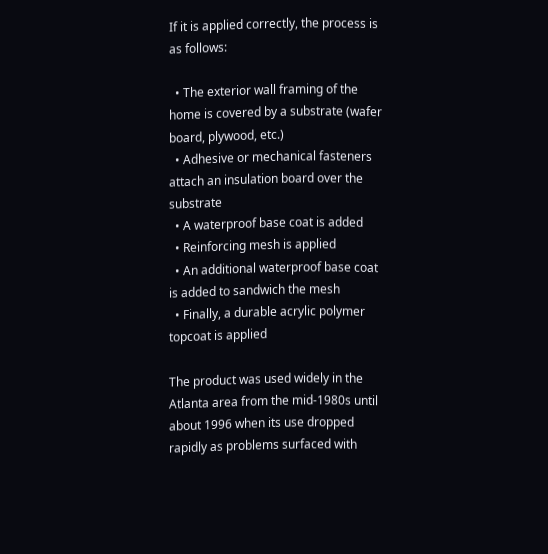If it is applied correctly, the process is as follows:

  • The exterior wall framing of the home is covered by a substrate (wafer board, plywood, etc.)
  • Adhesive or mechanical fasteners attach an insulation board over the substrate
  • A waterproof base coat is added
  • Reinforcing mesh is applied
  • An additional waterproof base coat is added to sandwich the mesh
  • Finally, a durable acrylic polymer topcoat is applied

The product was used widely in the Atlanta area from the mid-1980s until about 1996 when its use dropped rapidly as problems surfaced with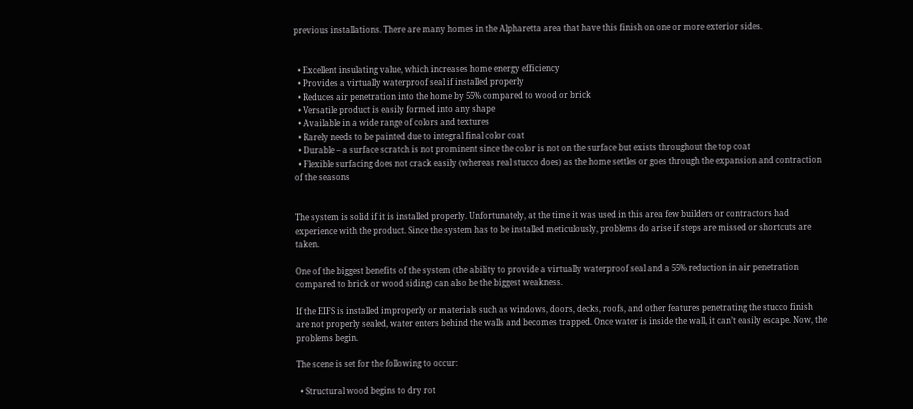previous installations. There are many homes in the Alpharetta area that have this finish on one or more exterior sides.


  • Excellent insulating value, which increases home energy efficiency
  • Provides a virtually waterproof seal if installed properly
  • Reduces air penetration into the home by 55% compared to wood or brick
  • Versatile product is easily formed into any shape
  • Available in a wide range of colors and textures
  • Rarely needs to be painted due to integral final color coat
  • Durable – a surface scratch is not prominent since the color is not on the surface but exists throughout the top coat
  • Flexible surfacing does not crack easily (whereas real stucco does) as the home settles or goes through the expansion and contraction of the seasons


The system is solid if it is installed properly. Unfortunately, at the time it was used in this area few builders or contractors had experience with the product. Since the system has to be installed meticulously, problems do arise if steps are missed or shortcuts are taken.

One of the biggest benefits of the system (the ability to provide a virtually waterproof seal and a 55% reduction in air penetration compared to brick or wood siding) can also be the biggest weakness.

If the EIFS is installed improperly or materials such as windows, doors, decks, roofs, and other features penetrating the stucco finish are not properly sealed, water enters behind the walls and becomes trapped. Once water is inside the wall, it can’t easily escape. Now, the problems begin.

The scene is set for the following to occur:

  • Structural wood begins to dry rot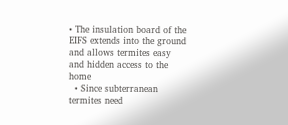• The insulation board of the EIFS extends into the ground and allows termites easy and hidden access to the home
  • Since subterranean termites need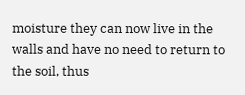moisture they can now live in the walls and have no need to return to the soil, thus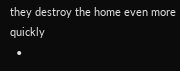they destroy the home even more quickly
  •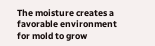The moisture creates a favorable environment for mold to grow